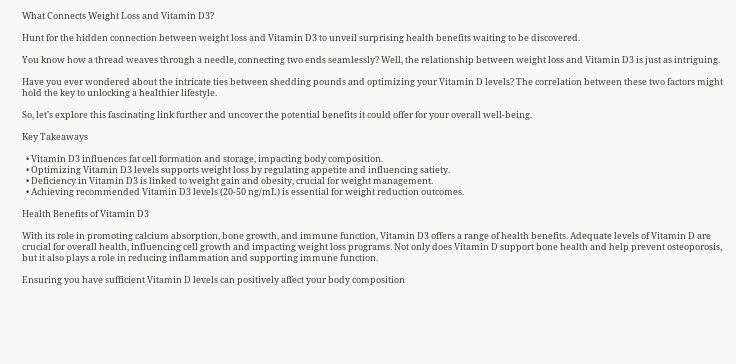What Connects Weight Loss and Vitamin D3?

Hunt for the hidden connection between weight loss and Vitamin D3 to unveil surprising health benefits waiting to be discovered.

You know how a thread weaves through a needle, connecting two ends seamlessly? Well, the relationship between weight loss and Vitamin D3 is just as intriguing.

Have you ever wondered about the intricate ties between shedding pounds and optimizing your Vitamin D levels? The correlation between these two factors might hold the key to unlocking a healthier lifestyle.

So, let's explore this fascinating link further and uncover the potential benefits it could offer for your overall well-being.

Key Takeaways

  • Vitamin D3 influences fat cell formation and storage, impacting body composition.
  • Optimizing Vitamin D3 levels supports weight loss by regulating appetite and influencing satiety.
  • Deficiency in Vitamin D3 is linked to weight gain and obesity, crucial for weight management.
  • Achieving recommended Vitamin D3 levels (20-50 ng/mL) is essential for weight reduction outcomes.

Health Benefits of Vitamin D3

With its role in promoting calcium absorption, bone growth, and immune function, Vitamin D3 offers a range of health benefits. Adequate levels of Vitamin D are crucial for overall health, influencing cell growth and impacting weight loss programs. Not only does Vitamin D support bone health and help prevent osteoporosis, but it also plays a role in reducing inflammation and supporting immune function.

Ensuring you have sufficient Vitamin D levels can positively affect your body composition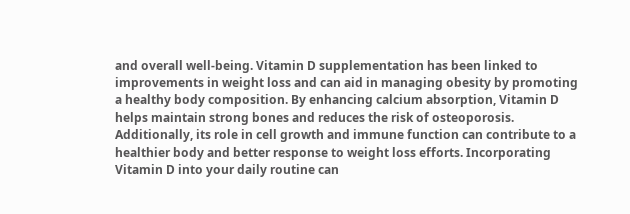and overall well-being. Vitamin D supplementation has been linked to improvements in weight loss and can aid in managing obesity by promoting a healthy body composition. By enhancing calcium absorption, Vitamin D helps maintain strong bones and reduces the risk of osteoporosis. Additionally, its role in cell growth and immune function can contribute to a healthier body and better response to weight loss efforts. Incorporating Vitamin D into your daily routine can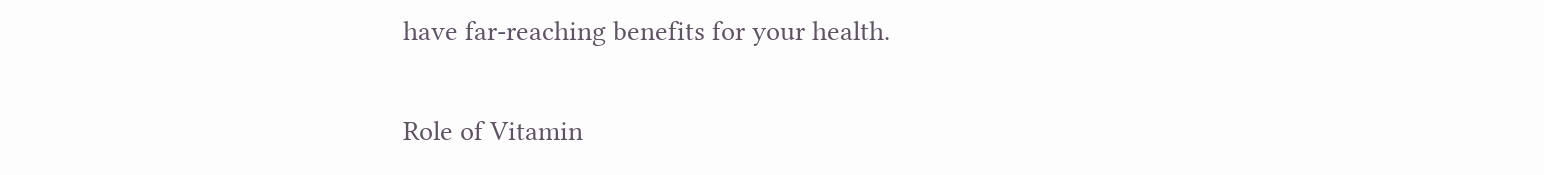have far-reaching benefits for your health.

Role of Vitamin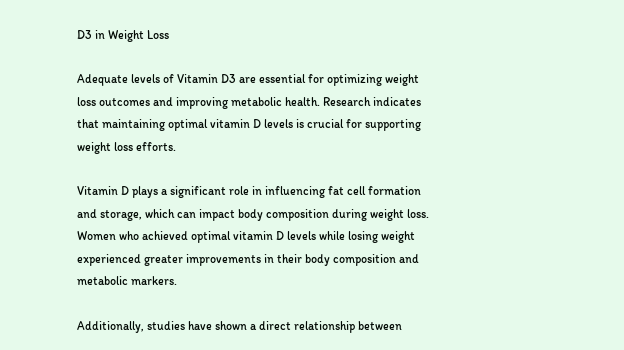D3 in Weight Loss

Adequate levels of Vitamin D3 are essential for optimizing weight loss outcomes and improving metabolic health. Research indicates that maintaining optimal vitamin D levels is crucial for supporting weight loss efforts.

Vitamin D plays a significant role in influencing fat cell formation and storage, which can impact body composition during weight loss. Women who achieved optimal vitamin D levels while losing weight experienced greater improvements in their body composition and metabolic markers.

Additionally, studies have shown a direct relationship between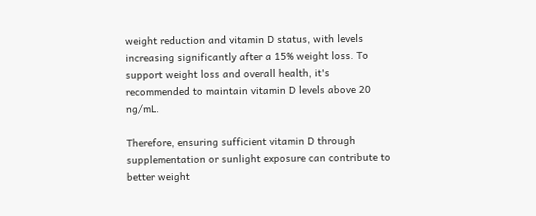weight reduction and vitamin D status, with levels increasing significantly after a 15% weight loss. To support weight loss and overall health, it's recommended to maintain vitamin D levels above 20 ng/mL.

Therefore, ensuring sufficient vitamin D through supplementation or sunlight exposure can contribute to better weight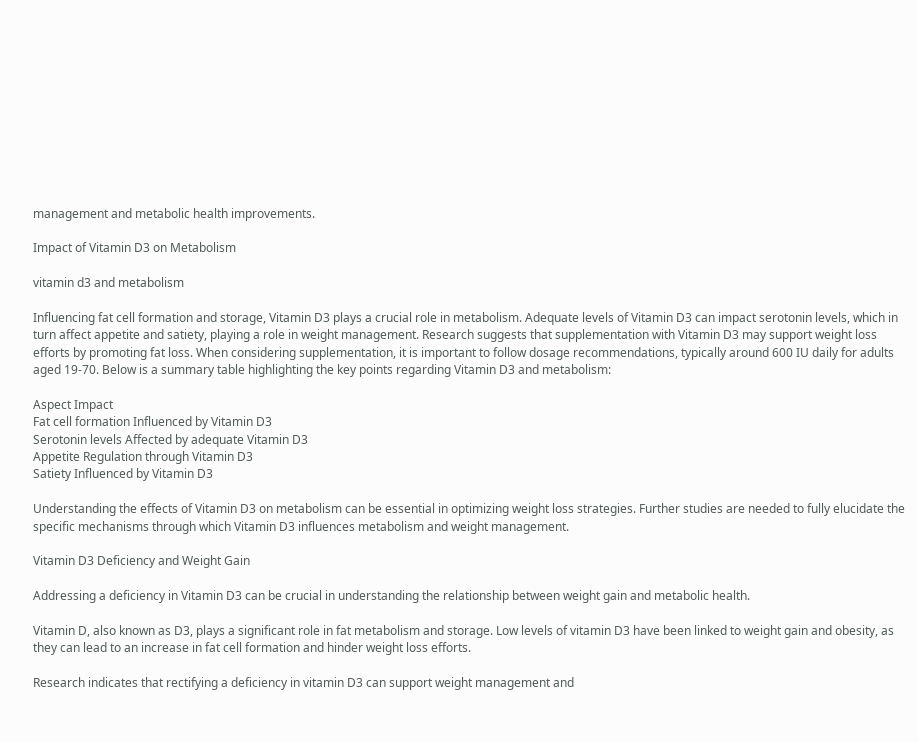management and metabolic health improvements.

Impact of Vitamin D3 on Metabolism

vitamin d3 and metabolism

Influencing fat cell formation and storage, Vitamin D3 plays a crucial role in metabolism. Adequate levels of Vitamin D3 can impact serotonin levels, which in turn affect appetite and satiety, playing a role in weight management. Research suggests that supplementation with Vitamin D3 may support weight loss efforts by promoting fat loss. When considering supplementation, it is important to follow dosage recommendations, typically around 600 IU daily for adults aged 19-70. Below is a summary table highlighting the key points regarding Vitamin D3 and metabolism:

Aspect Impact
Fat cell formation Influenced by Vitamin D3
Serotonin levels Affected by adequate Vitamin D3
Appetite Regulation through Vitamin D3
Satiety Influenced by Vitamin D3

Understanding the effects of Vitamin D3 on metabolism can be essential in optimizing weight loss strategies. Further studies are needed to fully elucidate the specific mechanisms through which Vitamin D3 influences metabolism and weight management.

Vitamin D3 Deficiency and Weight Gain

Addressing a deficiency in Vitamin D3 can be crucial in understanding the relationship between weight gain and metabolic health.

Vitamin D, also known as D3, plays a significant role in fat metabolism and storage. Low levels of vitamin D3 have been linked to weight gain and obesity, as they can lead to an increase in fat cell formation and hinder weight loss efforts.

Research indicates that rectifying a deficiency in vitamin D3 can support weight management and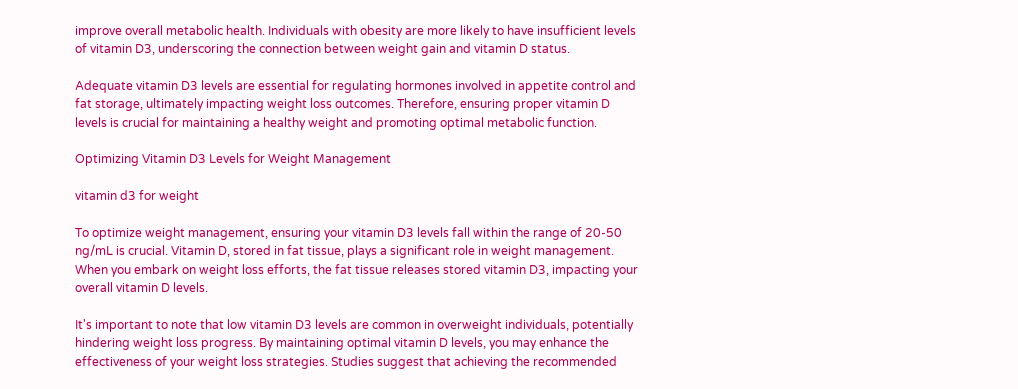improve overall metabolic health. Individuals with obesity are more likely to have insufficient levels of vitamin D3, underscoring the connection between weight gain and vitamin D status.

Adequate vitamin D3 levels are essential for regulating hormones involved in appetite control and fat storage, ultimately impacting weight loss outcomes. Therefore, ensuring proper vitamin D levels is crucial for maintaining a healthy weight and promoting optimal metabolic function.

Optimizing Vitamin D3 Levels for Weight Management

vitamin d3 for weight

To optimize weight management, ensuring your vitamin D3 levels fall within the range of 20-50 ng/mL is crucial. Vitamin D, stored in fat tissue, plays a significant role in weight management. When you embark on weight loss efforts, the fat tissue releases stored vitamin D3, impacting your overall vitamin D levels.

It's important to note that low vitamin D3 levels are common in overweight individuals, potentially hindering weight loss progress. By maintaining optimal vitamin D levels, you may enhance the effectiveness of your weight loss strategies. Studies suggest that achieving the recommended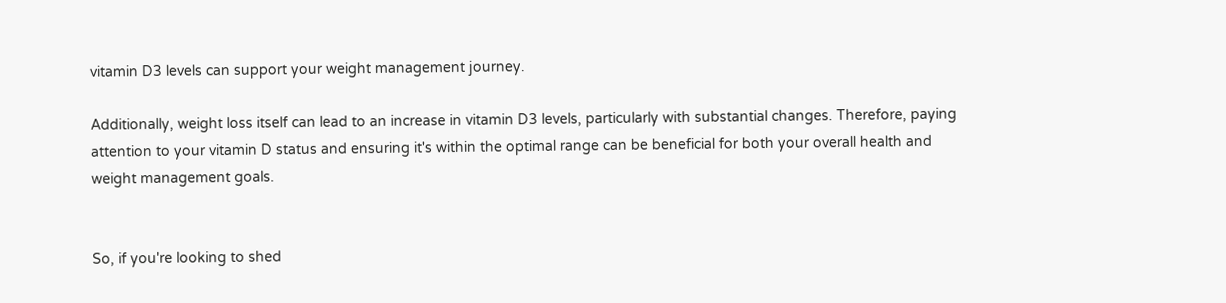vitamin D3 levels can support your weight management journey.

Additionally, weight loss itself can lead to an increase in vitamin D3 levels, particularly with substantial changes. Therefore, paying attention to your vitamin D status and ensuring it's within the optimal range can be beneficial for both your overall health and weight management goals.


So, if you're looking to shed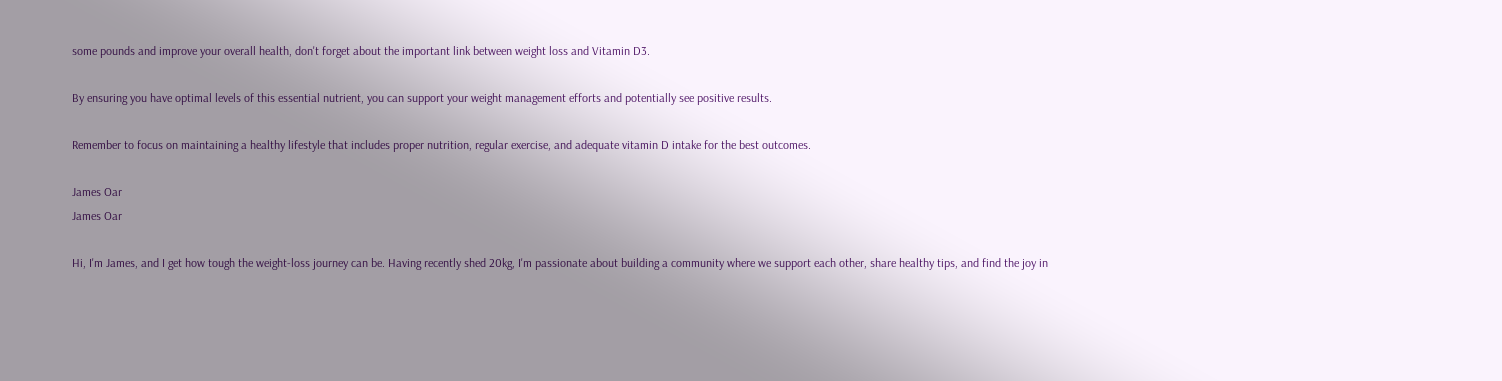some pounds and improve your overall health, don't forget about the important link between weight loss and Vitamin D3.

By ensuring you have optimal levels of this essential nutrient, you can support your weight management efforts and potentially see positive results.

Remember to focus on maintaining a healthy lifestyle that includes proper nutrition, regular exercise, and adequate vitamin D intake for the best outcomes.

James Oar
James Oar

Hi, I'm James, and I get how tough the weight-loss journey can be. Having recently shed 20kg, I'm passionate about building a community where we support each other, share healthy tips, and find the joy in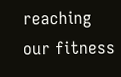reaching our fitness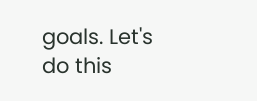goals. Let's do this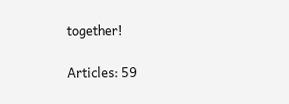together!

Articles: 59